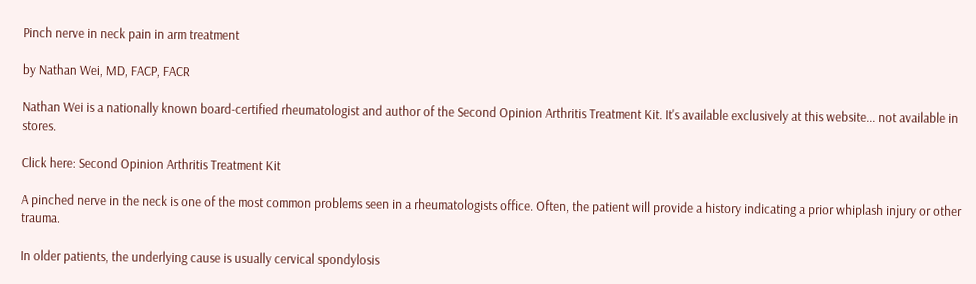Pinch nerve in neck pain in arm treatment

by Nathan Wei, MD, FACP, FACR

Nathan Wei is a nationally known board-certified rheumatologist and author of the Second Opinion Arthritis Treatment Kit. It's available exclusively at this website... not available in stores.

Click here: Second Opinion Arthritis Treatment Kit

A pinched nerve in the neck is one of the most common problems seen in a rheumatologists office. Often, the patient will provide a history indicating a prior whiplash injury or other trauma.

In older patients, the underlying cause is usually cervical spondylosis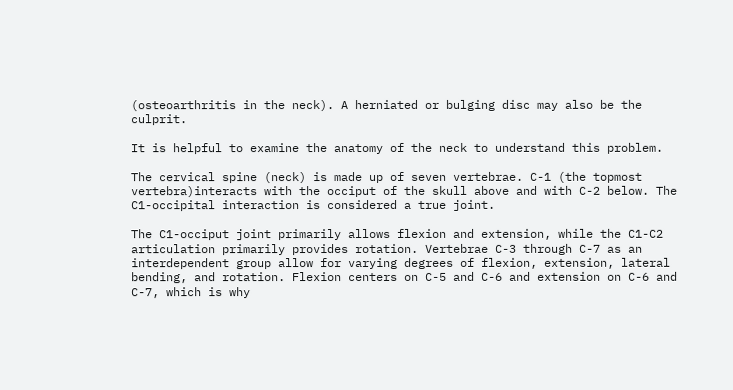(osteoarthritis in the neck). A herniated or bulging disc may also be the culprit.

It is helpful to examine the anatomy of the neck to understand this problem.

The cervical spine (neck) is made up of seven vertebrae. C-1 (the topmost vertebra)interacts with the occiput of the skull above and with C-2 below. The C1-occipital interaction is considered a true joint.

The C1-occiput joint primarily allows flexion and extension, while the C1-C2 articulation primarily provides rotation. Vertebrae C-3 through C-7 as an interdependent group allow for varying degrees of flexion, extension, lateral bending, and rotation. Flexion centers on C-5 and C-6 and extension on C-6 and C-7, which is why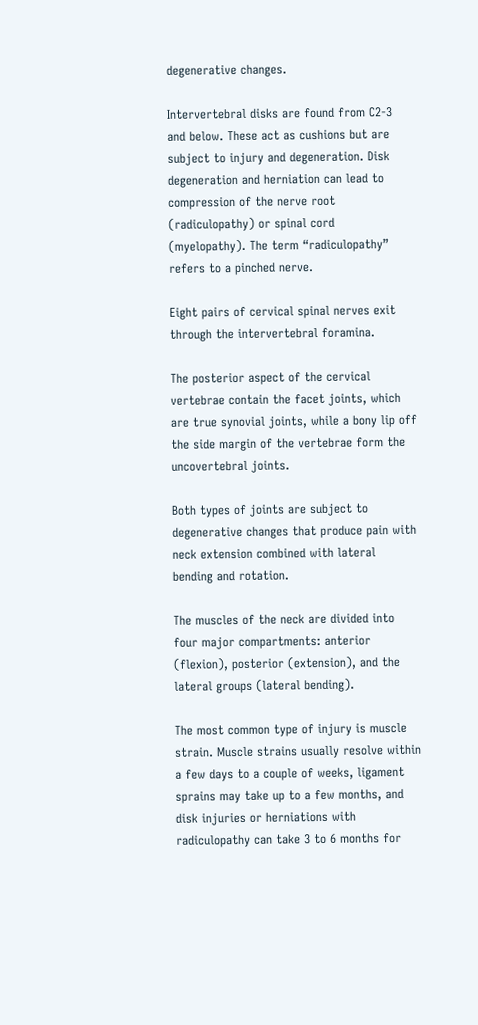degenerative changes.

Intervertebral disks are found from C2-3 and below. These act as cushions but are subject to injury and degeneration. Disk degeneration and herniation can lead to compression of the nerve root (radiculopathy) or spinal cord (myelopathy). The term “radiculopathy” refers to a pinched nerve.

Eight pairs of cervical spinal nerves exit through the intervertebral foramina.

The posterior aspect of the cervical vertebrae contain the facet joints, which are true synovial joints, while a bony lip off the side margin of the vertebrae form the uncovertebral joints.

Both types of joints are subject to degenerative changes that produce pain with neck extension combined with lateral bending and rotation.

The muscles of the neck are divided into four major compartments: anterior (flexion), posterior (extension), and the lateral groups (lateral bending).

The most common type of injury is muscle strain. Muscle strains usually resolve within a few days to a couple of weeks, ligament sprains may take up to a few months, and disk injuries or herniations with radiculopathy can take 3 to 6 months for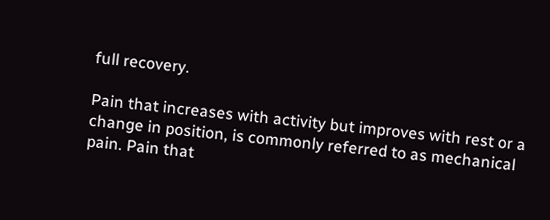full recovery.

Pain that increases with activity but improves with rest or a change in position, is commonly referred to as mechanical pain. Pain that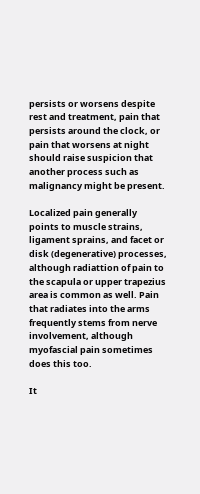persists or worsens despite rest and treatment, pain that persists around the clock, or pain that worsens at night should raise suspicion that another process such as malignancy might be present.

Localized pain generally points to muscle strains, ligament sprains, and facet or disk (degenerative) processes, although radiattion of pain to the scapula or upper trapezius area is common as well. Pain that radiates into the arms frequently stems from nerve involvement, although myofascial pain sometimes does this too.

It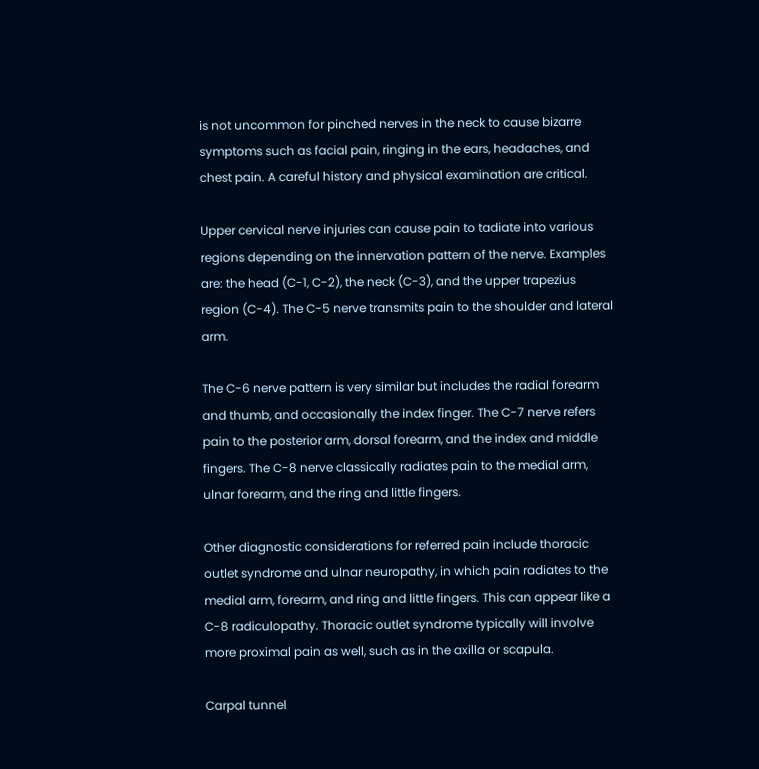is not uncommon for pinched nerves in the neck to cause bizarre symptoms such as facial pain, ringing in the ears, headaches, and chest pain. A careful history and physical examination are critical.

Upper cervical nerve injuries can cause pain to tadiate into various regions depending on the innervation pattern of the nerve. Examples are: the head (C-1, C-2), the neck (C-3), and the upper trapezius region (C-4). The C-5 nerve transmits pain to the shoulder and lateral arm.

The C-6 nerve pattern is very similar but includes the radial forearm and thumb, and occasionally the index finger. The C-7 nerve refers pain to the posterior arm, dorsal forearm, and the index and middle fingers. The C-8 nerve classically radiates pain to the medial arm, ulnar forearm, and the ring and little fingers.

Other diagnostic considerations for referred pain include thoracic outlet syndrome and ulnar neuropathy, in which pain radiates to the medial arm, forearm, and ring and little fingers. This can appear like a C-8 radiculopathy. Thoracic outlet syndrome typically will involve more proximal pain as well, such as in the axilla or scapula.

Carpal tunnel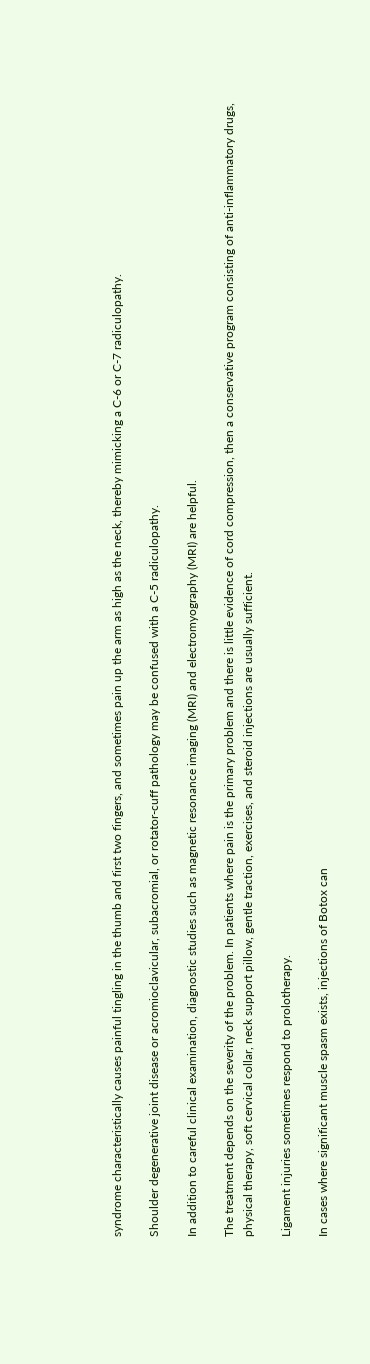syndrome characteristically causes painful tingling in the thumb and first two fingers, and sometimes pain up the arm as high as the neck, thereby mimicking a C-6 or C-7 radiculopathy.

Shoulder degenerative joint disease or acromioclavicular, subacromial, or rotator-cuff pathology may be confused with a C-5 radiculopathy.

In addition to careful clinical examination, diagnostic studies such as magnetic resonance imaging (MRI) and electromyography (MRI) are helpful.

The treatment depends on the severity of the problem. In patients where pain is the primary problem and there is little evidence of cord compression, then a conservative program consisting of anti-inflammatory drugs, physical therapy, soft cervical collar, neck support pillow, gentle traction, exercises, and steroid injections are usually sufficient.

Ligament injuries sometimes respond to prolotherapy.

In cases where significant muscle spasm exists, injections of Botox can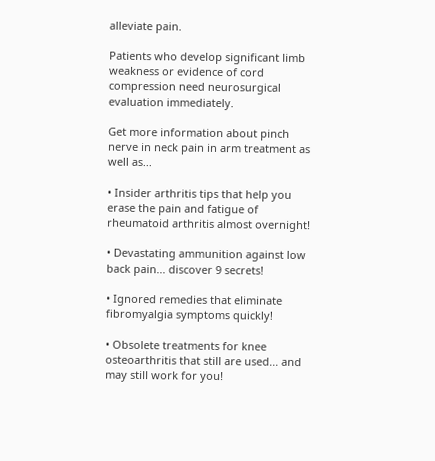alleviate pain.

Patients who develop significant limb weakness or evidence of cord compression need neurosurgical evaluation immediately.

Get more information about pinch nerve in neck pain in arm treatment as well as...

• Insider arthritis tips that help you erase the pain and fatigue of rheumatoid arthritis almost overnight!

• Devastating ammunition against low back pain... discover 9 secrets!

• Ignored remedies that eliminate fibromyalgia symptoms quickly!

• Obsolete treatments for knee osteoarthritis that still are used... and may still work for you!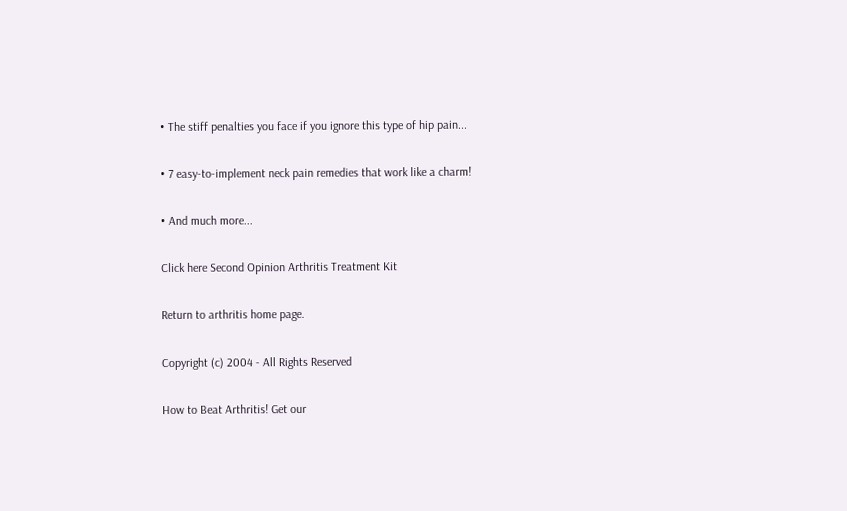• The stiff penalties you face if you ignore this type of hip pain...

• 7 easy-to-implement neck pain remedies that work like a charm!

• And much more...

Click here Second Opinion Arthritis Treatment Kit

Return to arthritis home page.

Copyright (c) 2004 - All Rights Reserved

How to Beat Arthritis! Get our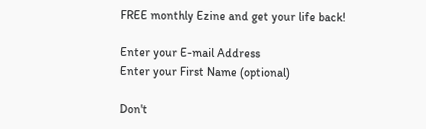FREE monthly Ezine and get your life back!

Enter your E-mail Address
Enter your First Name (optional)

Don't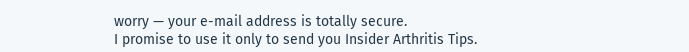worry — your e-mail address is totally secure.
I promise to use it only to send you Insider Arthritis Tips.